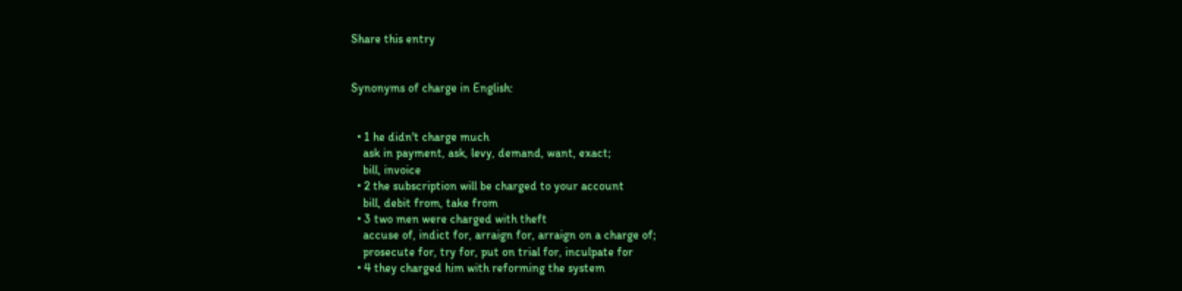Share this entry


Synonyms of charge in English:


  • 1 he didn't charge much
    ask in payment, ask, levy, demand, want, exact;
    bill, invoice
  • 2 the subscription will be charged to your account
    bill, debit from, take from
  • 3 two men were charged with theft
    accuse of, indict for, arraign for, arraign on a charge of;
    prosecute for, try for, put on trial for, inculpate for
  • 4 they charged him with reforming the system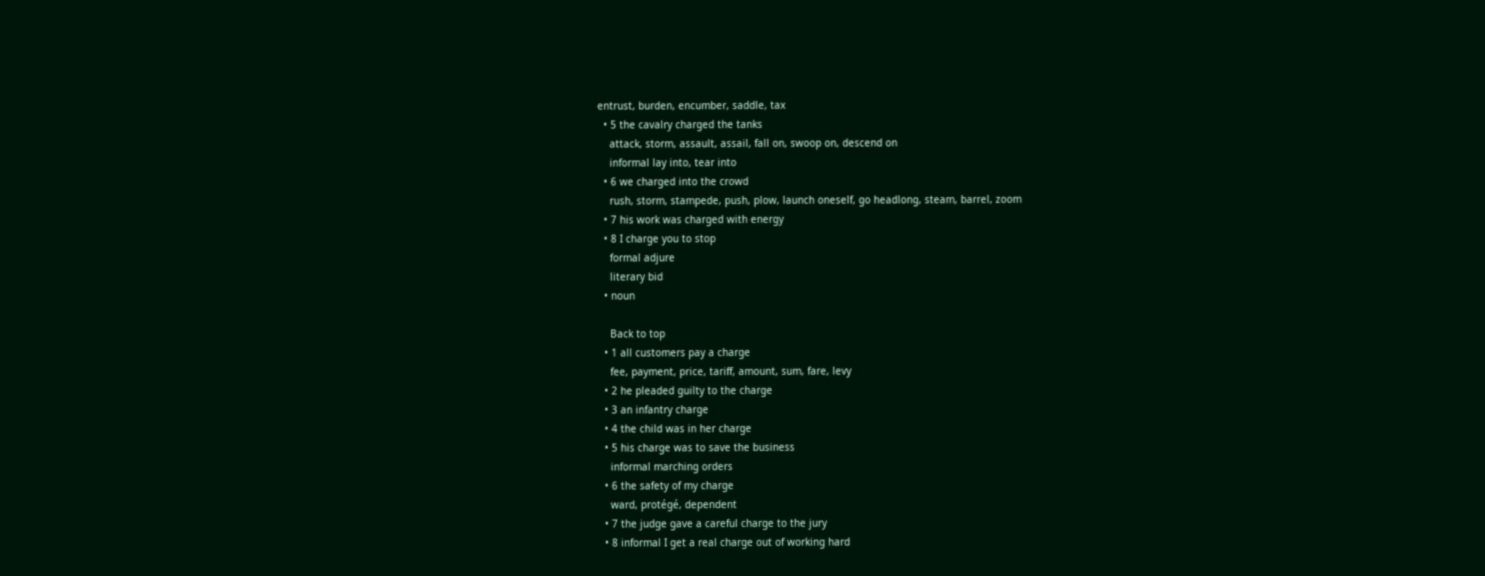entrust, burden, encumber, saddle, tax
  • 5 the cavalry charged the tanks
    attack, storm, assault, assail, fall on, swoop on, descend on
    informal lay into, tear into
  • 6 we charged into the crowd
    rush, storm, stampede, push, plow, launch oneself, go headlong, steam, barrel, zoom
  • 7 his work was charged with energy
  • 8 I charge you to stop
    formal adjure
    literary bid
  • noun

    Back to top
  • 1 all customers pay a charge
    fee, payment, price, tariff, amount, sum, fare, levy
  • 2 he pleaded guilty to the charge
  • 3 an infantry charge
  • 4 the child was in her charge
  • 5 his charge was to save the business
    informal marching orders
  • 6 the safety of my charge
    ward, protégé, dependent
  • 7 the judge gave a careful charge to the jury
  • 8 informal I get a real charge out of working hard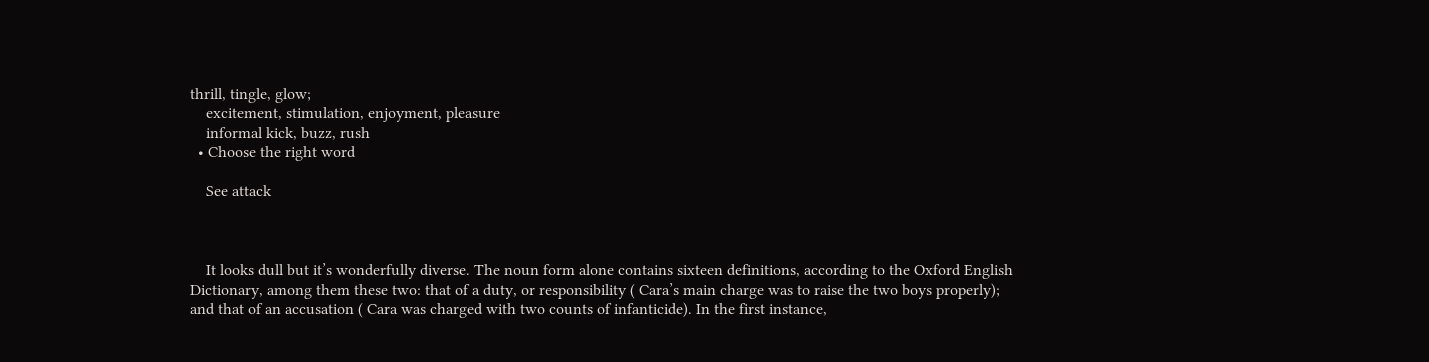thrill, tingle, glow;
    excitement, stimulation, enjoyment, pleasure
    informal kick, buzz, rush
  • Choose the right word

    See attack



    It looks dull but it’s wonderfully diverse. The noun form alone contains sixteen definitions, according to the Oxford English Dictionary, among them these two: that of a duty, or responsibility ( Cara’s main charge was to raise the two boys properly); and that of an accusation ( Cara was charged with two counts of infanticide). In the first instance,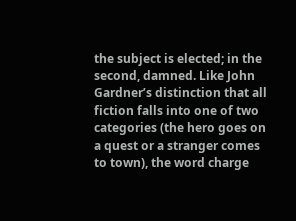the subject is elected; in the second, damned. Like John Gardner’s distinction that all fiction falls into one of two categories (the hero goes on a quest or a stranger comes to town), the word charge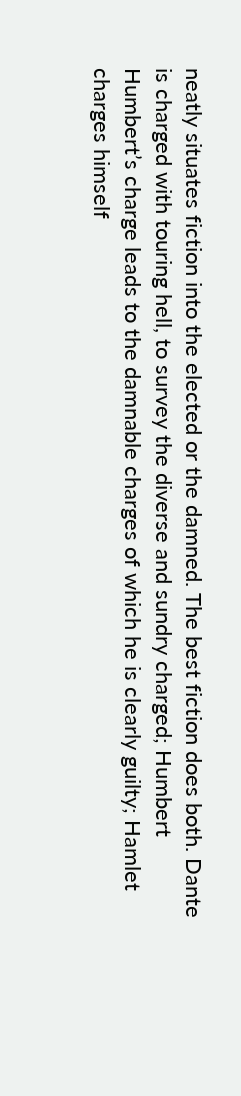neatly situates fiction into the elected or the damned. The best fiction does both. Dante is charged with touring hell, to survey the diverse and sundry charged; Humbert Humbert’s charge leads to the damnable charges of which he is clearly guilty; Hamlet charges himself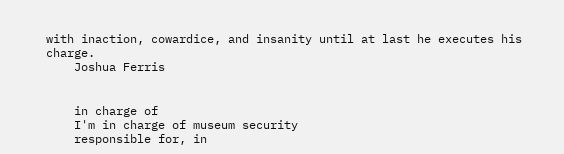with inaction, cowardice, and insanity until at last he executes his charge.
    Joshua Ferris


    in charge of
    I'm in charge of museum security
    responsible for, in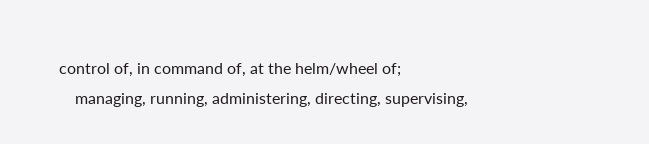control of, in command of, at the helm/wheel of;
    managing, running, administering, directing, supervising,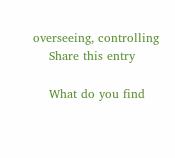overseeing, controlling
    Share this entry

    What do you find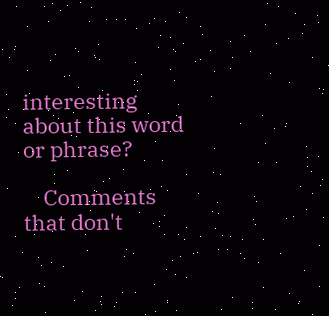interesting about this word or phrase?

    Comments that don't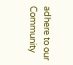adhere to our Community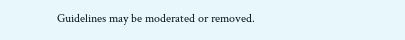Guidelines may be moderated or removed.